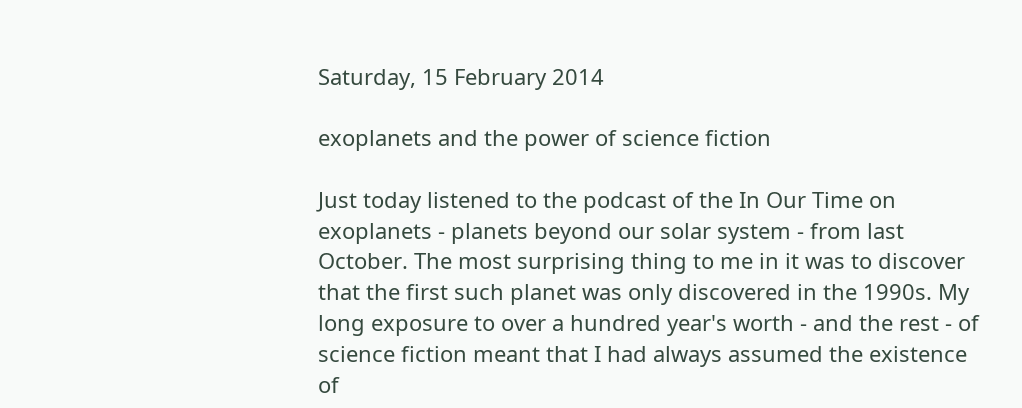Saturday, 15 February 2014

exoplanets and the power of science fiction

Just today listened to the podcast of the In Our Time on exoplanets - planets beyond our solar system - from last October. The most surprising thing to me in it was to discover that the first such planet was only discovered in the 1990s. My long exposure to over a hundred year's worth - and the rest - of science fiction meant that I had always assumed the existence of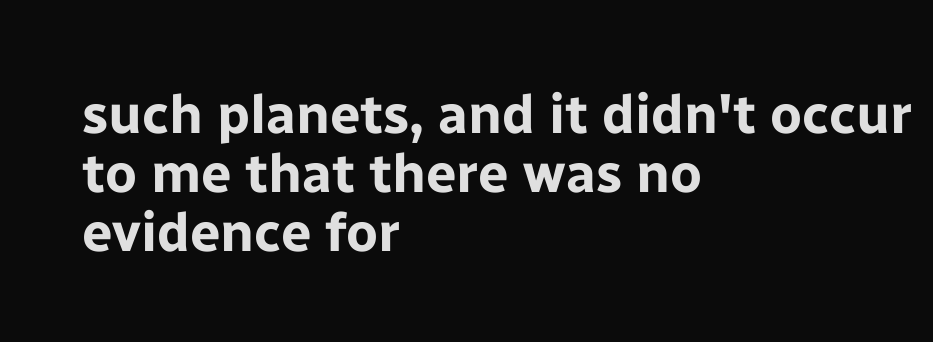such planets, and it didn't occur to me that there was no evidence for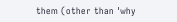them (other than 'why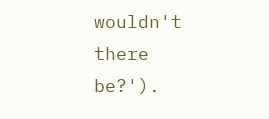wouldn't there be?').